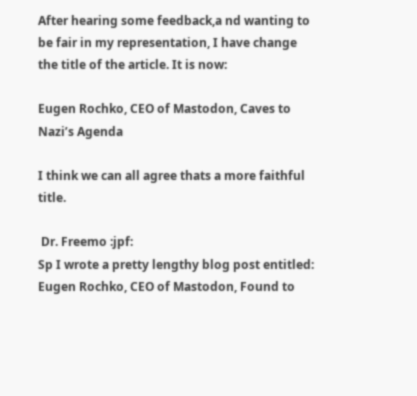After hearing some feedback,a nd wanting to be fair in my representation, I have change the title of the article. It is now:

Eugen Rochko, CEO of Mastodon, Caves to Nazi’s Agenda

I think we can all agree thats a more faithful title.

 Dr. Freemo :jpf:
Sp I wrote a pretty lengthy blog post entitled: Eugen Rochko, CEO of Mastodon, Found to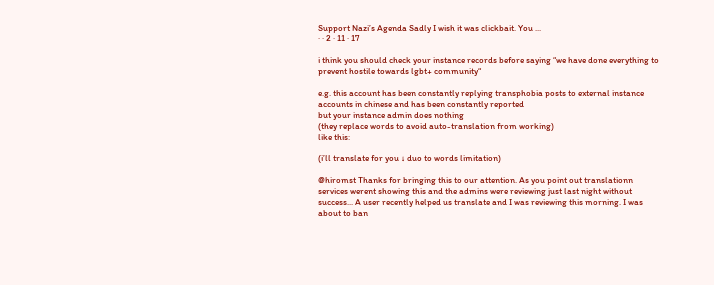Support Nazi’s Agenda Sadly I wish it was clickbait. You ...
· · 2 · 11 · 17

i think you should check your instance records before saying “we have done everything to prevent hostile towards lgbt+ community“

e.g. this account has been constantly replying transphobia posts to external instance accounts in chinese and has been constantly reported
but your instance admin does nothing
(they replace words to avoid auto-translation from working)
like this:

(i’ll translate for you ↓ duo to words limitation)

@hiromst Thanks for bringing this to our attention. As you point out translationn services werent showing this and the admins were reviewing just last night without success... A user recently helped us translate and I was reviewing this morning. I was about to ban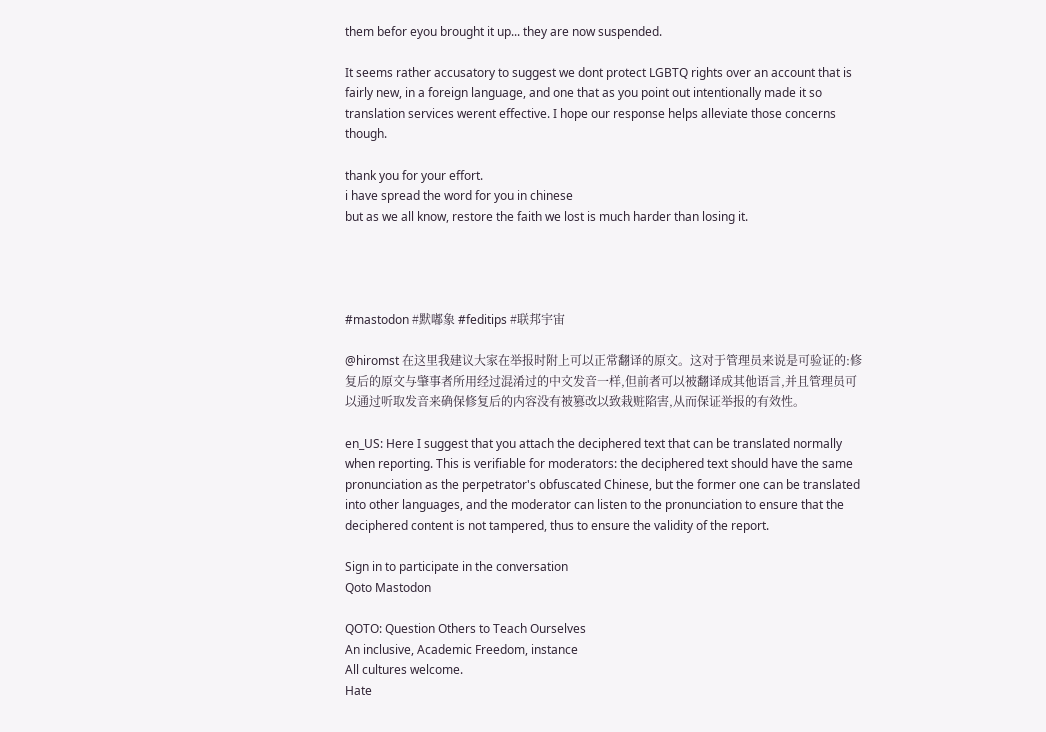them befor eyou brought it up... they are now suspended.

It seems rather accusatory to suggest we dont protect LGBTQ rights over an account that is fairly new, in a foreign language, and one that as you point out intentionally made it so translation services werent effective. I hope our response helps alleviate those concerns though.

thank you for your effort.
i have spread the word for you in chinese
but as we all know, restore the faith we lost is much harder than losing it.




#mastodon #默嘟象 #feditips #联邦宇宙

@hiromst 在这里我建议大家在举报时附上可以正常翻译的原文。这对于管理员来说是可验证的:修复后的原文与肇事者所用经过混淆过的中文发音一样,但前者可以被翻译成其他语言,并且管理员可以通过听取发音来确保修复后的内容没有被篡改以致栽赃陷害,从而保证举报的有效性。

en_US: Here I suggest that you attach the deciphered text that can be translated normally when reporting. This is verifiable for moderators: the deciphered text should have the same pronunciation as the perpetrator's obfuscated Chinese, but the former one can be translated into other languages, and the moderator can listen to the pronunciation to ensure that the deciphered content is not tampered, thus to ensure the validity of the report.

Sign in to participate in the conversation
Qoto Mastodon

QOTO: Question Others to Teach Ourselves
An inclusive, Academic Freedom, instance
All cultures welcome.
Hate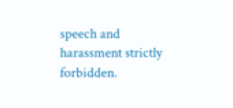speech and harassment strictly forbidden.